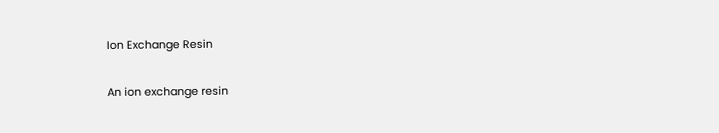Ion Exchange Resin

An ion exchange resin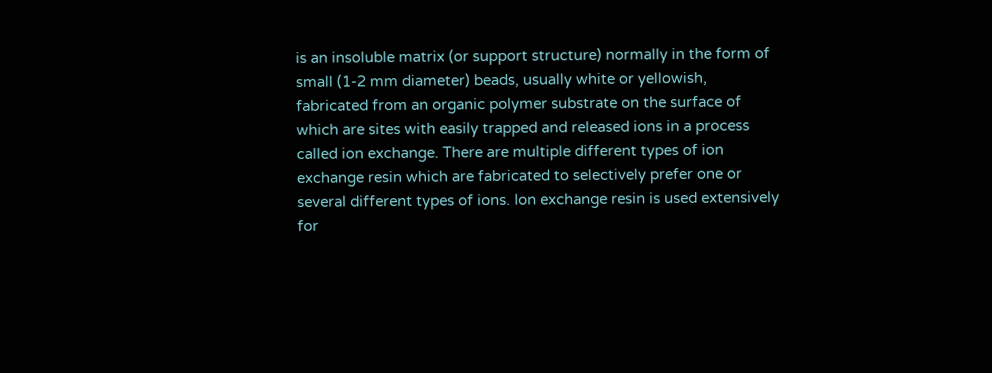is an insoluble matrix (or support structure) normally in the form of small (1-2 mm diameter) beads, usually white or yellowish, fabricated from an organic polymer substrate on the surface of which are sites with easily trapped and released ions in a process called ion exchange. There are multiple different types of ion exchange resin which are fabricated to selectively prefer one or several different types of ions. Ion exchange resin is used extensively for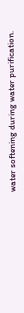water softening during water purification.